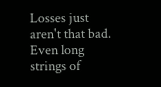Losses just aren't that bad. Even long strings of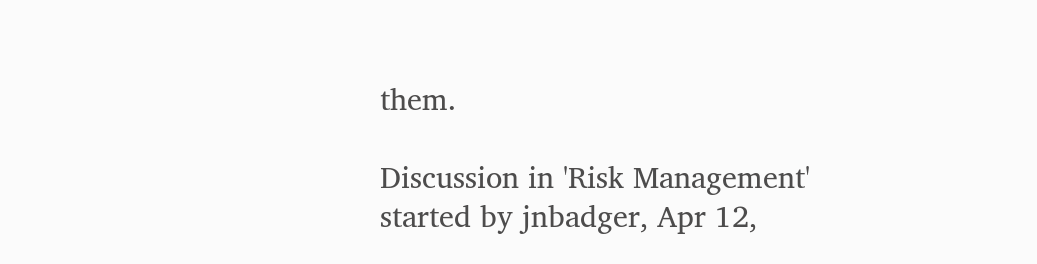them.

Discussion in 'Risk Management' started by jnbadger, Apr 12,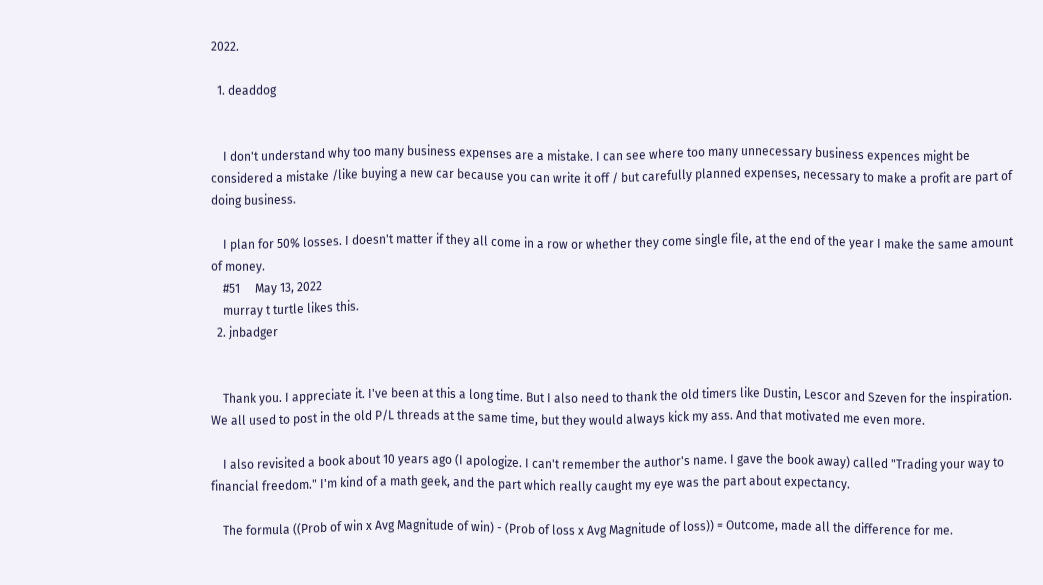2022.

  1. deaddog


    I don't understand why too many business expenses are a mistake. I can see where too many unnecessary business expences might be considered a mistake /like buying a new car because you can write it off / but carefully planned expenses, necessary to make a profit are part of doing business.

    I plan for 50% losses. I doesn't matter if they all come in a row or whether they come single file, at the end of the year I make the same amount of money.
    #51     May 13, 2022
    murray t turtle likes this.
  2. jnbadger


    Thank you. I appreciate it. I've been at this a long time. But I also need to thank the old timers like Dustin, Lescor and Szeven for the inspiration. We all used to post in the old P/L threads at the same time, but they would always kick my ass. And that motivated me even more.

    I also revisited a book about 10 years ago (I apologize. I can't remember the author's name. I gave the book away) called "Trading your way to financial freedom." I'm kind of a math geek, and the part which really caught my eye was the part about expectancy.

    The formula ((Prob of win x Avg Magnitude of win) - (Prob of loss x Avg Magnitude of loss)) = Outcome, made all the difference for me.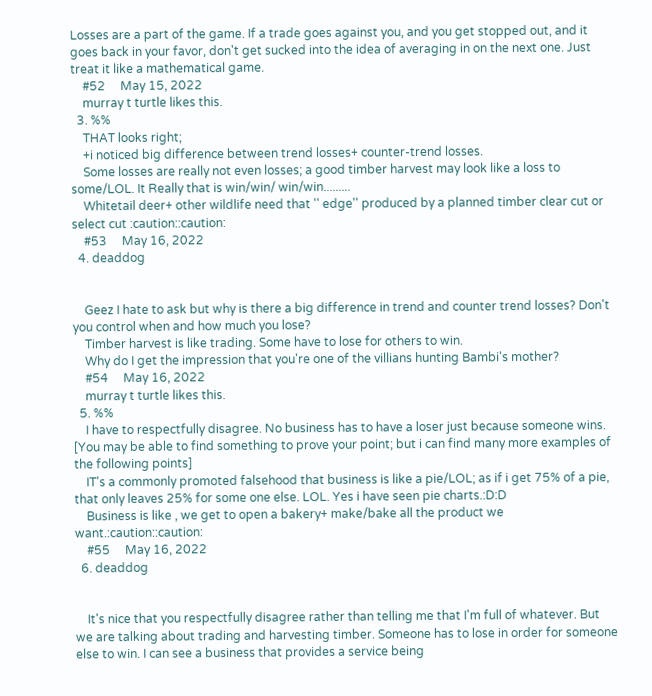Losses are a part of the game. If a trade goes against you, and you get stopped out, and it goes back in your favor, don't get sucked into the idea of averaging in on the next one. Just treat it like a mathematical game.
    #52     May 15, 2022
    murray t turtle likes this.
  3. %%
    THAT looks right;
    +i noticed big difference between trend losses+ counter-trend losses.
    Some losses are really not even losses; a good timber harvest may look like a loss to some/LOL. It Really that is win/win/ win/win.........
    Whitetail deer+ other wildlife need that '' edge'' produced by a planned timber clear cut or select cut :caution::caution:
    #53     May 16, 2022
  4. deaddog


    Geez I hate to ask but why is there a big difference in trend and counter trend losses? Don't you control when and how much you lose?
    Timber harvest is like trading. Some have to lose for others to win.
    Why do I get the impression that you're one of the villians hunting Bambi's mother?
    #54     May 16, 2022
    murray t turtle likes this.
  5. %%
    I have to respectfully disagree. No business has to have a loser just because someone wins. [You may be able to find something to prove your point; but i can find many more examples of the following points]
    IT's a commonly promoted falsehood that business is like a pie/LOL; as if i get 75% of a pie, that only leaves 25% for some one else. LOL. Yes i have seen pie charts.:D:D
    Business is like , we get to open a bakery+ make/bake all the product we want.:caution::caution:
    #55     May 16, 2022
  6. deaddog


    It's nice that you respectfully disagree rather than telling me that I'm full of whatever. But we are talking about trading and harvesting timber. Someone has to lose in order for someone else to win. I can see a business that provides a service being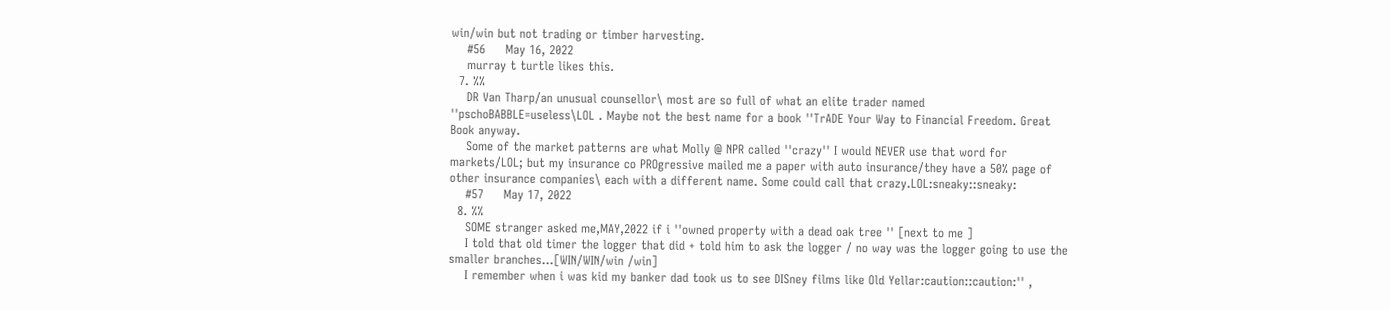win/win but not trading or timber harvesting.
    #56     May 16, 2022
    murray t turtle likes this.
  7. %%
    DR Van Tharp/an unusual counsellor\ most are so full of what an elite trader named ''pschoBABBLE=useless\LOL . Maybe not the best name for a book ''TrADE Your Way to Financial Freedom. Great Book anyway.
    Some of the market patterns are what Molly @ NPR called ''crazy'' I would NEVER use that word for markets/LOL; but my insurance co PROgressive mailed me a paper with auto insurance/they have a 50% page of other insurance companies\ each with a different name. Some could call that crazy.LOL:sneaky::sneaky:
    #57     May 17, 2022
  8. %%
    SOME stranger asked me,MAY,2022 if i ''owned property with a dead oak tree '' [next to me ]
    I told that old timer the logger that did + told him to ask the logger / no way was the logger going to use the smaller branches...[WIN/WIN/win /win]
    I remember when i was kid my banker dad took us to see DISney films like Old Yellar:caution::caution:'' ,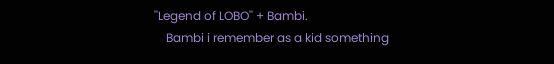''Legend of LOBO'' + Bambi.
    Bambi i remember as a kid something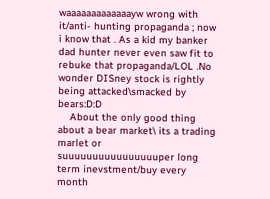waaaaaaaaaaaaayw wrong with it/anti- hunting propaganda ; now i know that . As a kid my banker dad hunter never even saw fit to rebuke that propaganda/LOL .No wonder DISney stock is rightly being attacked\smacked by bears:D:D
    About the only good thing about a bear market\ its a trading marlet or suuuuuuuuuuuuuuuuper long term inevstment/buy every month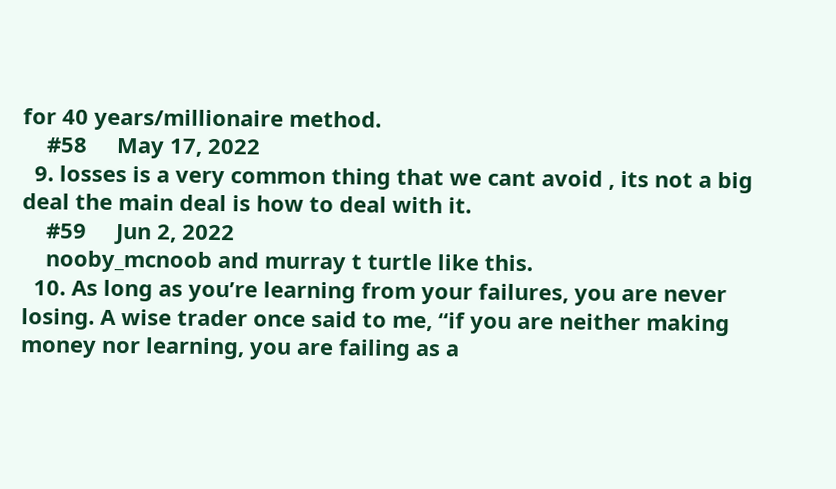for 40 years/millionaire method.
    #58     May 17, 2022
  9. losses is a very common thing that we cant avoid , its not a big deal the main deal is how to deal with it.
    #59     Jun 2, 2022
    nooby_mcnoob and murray t turtle like this.
  10. As long as you’re learning from your failures, you are never losing. A wise trader once said to me, “if you are neither making money nor learning, you are failing as a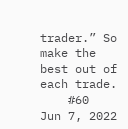trader.” So make the best out of each trade.
    #60     Jun 7, 2022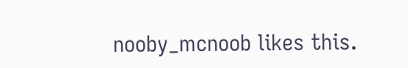nooby_mcnoob likes this.